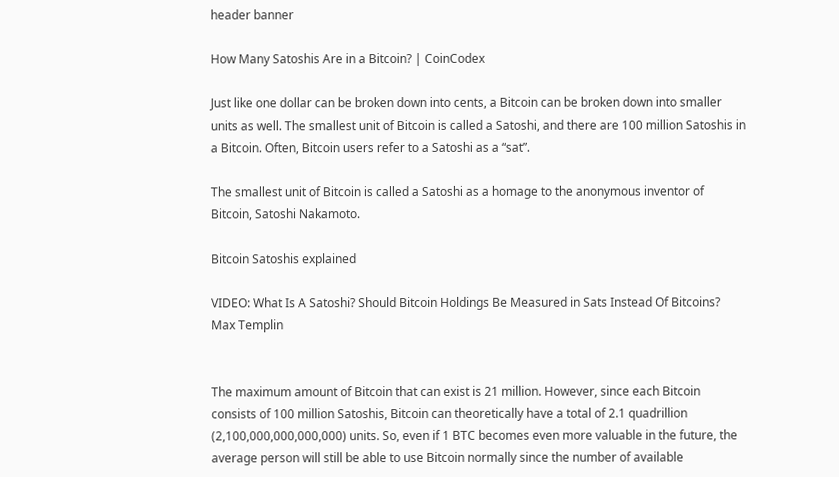header banner

How Many Satoshis Are in a Bitcoin? | CoinCodex

Just like one dollar can be broken down into cents, a Bitcoin can be broken down into smaller units as well. The smallest unit of Bitcoin is called a Satoshi, and there are 100 million Satoshis in a Bitcoin. Often, Bitcoin users refer to a Satoshi as a “sat”.

The smallest unit of Bitcoin is called a Satoshi as a homage to the anonymous inventor of Bitcoin, Satoshi Nakamoto.

Bitcoin Satoshis explained

VIDEO: What Is A Satoshi? Should Bitcoin Holdings Be Measured in Sats Instead Of Bitcoins?
Max Templin


The maximum amount of Bitcoin that can exist is 21 million. However, since each Bitcoin consists of 100 million Satoshis, Bitcoin can theoretically have a total of 2.1 quadrillion (2,100,000,000,000,000) units. So, even if 1 BTC becomes even more valuable in the future, the average person will still be able to use Bitcoin normally since the number of available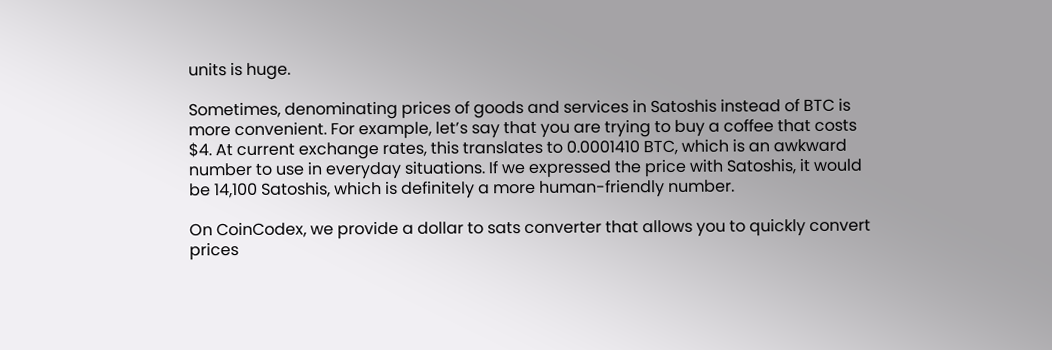units is huge.

Sometimes, denominating prices of goods and services in Satoshis instead of BTC is more convenient. For example, let’s say that you are trying to buy a coffee that costs $4. At current exchange rates, this translates to 0.0001410 BTC, which is an awkward number to use in everyday situations. If we expressed the price with Satoshis, it would be 14,100 Satoshis, which is definitely a more human-friendly number.

On CoinCodex, we provide a dollar to sats converter that allows you to quickly convert prices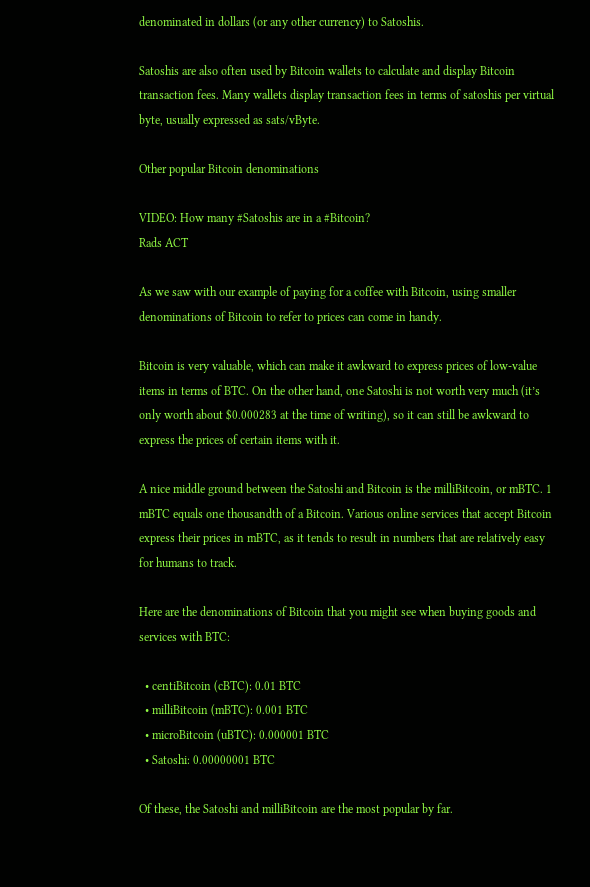denominated in dollars (or any other currency) to Satoshis.

Satoshis are also often used by Bitcoin wallets to calculate and display Bitcoin transaction fees. Many wallets display transaction fees in terms of satoshis per virtual byte, usually expressed as sats/vByte.

Other popular Bitcoin denominations

VIDEO: How many #Satoshis are in a #Bitcoin?
Rads ACT

As we saw with our example of paying for a coffee with Bitcoin, using smaller denominations of Bitcoin to refer to prices can come in handy.

Bitcoin is very valuable, which can make it awkward to express prices of low-value items in terms of BTC. On the other hand, one Satoshi is not worth very much (it’s only worth about $0.000283 at the time of writing), so it can still be awkward to express the prices of certain items with it.

A nice middle ground between the Satoshi and Bitcoin is the milliBitcoin, or mBTC. 1 mBTC equals one thousandth of a Bitcoin. Various online services that accept Bitcoin express their prices in mBTC, as it tends to result in numbers that are relatively easy for humans to track.

Here are the denominations of Bitcoin that you might see when buying goods and services with BTC:

  • centiBitcoin (cBTC): 0.01 BTC
  • milliBitcoin (mBTC): 0.001 BTC
  • microBitcoin (uBTC): 0.000001 BTC
  • Satoshi: 0.00000001 BTC

Of these, the Satoshi and milliBitcoin are the most popular by far.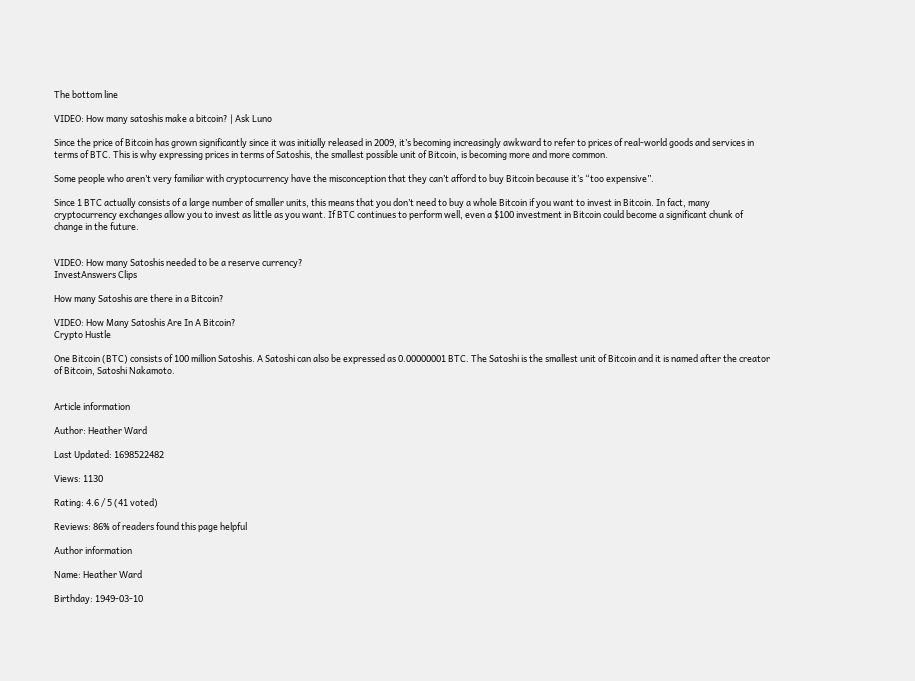The bottom line

VIDEO: How many satoshis make a bitcoin? | Ask Luno

Since the price of Bitcoin has grown significantly since it was initially released in 2009, it’s becoming increasingly awkward to refer to prices of real-world goods and services in terms of BTC. This is why expressing prices in terms of Satoshis, the smallest possible unit of Bitcoin, is becoming more and more common.

Some people who aren’t very familiar with cryptocurrency have the misconception that they can’t afford to buy Bitcoin because it’s “too expensive”.

Since 1 BTC actually consists of a large number of smaller units, this means that you don’t need to buy a whole Bitcoin if you want to invest in Bitcoin. In fact, many cryptocurrency exchanges allow you to invest as little as you want. If BTC continues to perform well, even a $100 investment in Bitcoin could become a significant chunk of change in the future.


VIDEO: How many Satoshis needed to be a reserve currency?
InvestAnswers Clips

How many Satoshis are there in a Bitcoin?

VIDEO: How Many Satoshis Are In A Bitcoin?
Crypto Hustle

One Bitcoin (BTC) consists of 100 million Satoshis. A Satoshi can also be expressed as 0.00000001 BTC. The Satoshi is the smallest unit of Bitcoin and it is named after the creator of Bitcoin, Satoshi Nakamoto.


Article information

Author: Heather Ward

Last Updated: 1698522482

Views: 1130

Rating: 4.6 / 5 (41 voted)

Reviews: 86% of readers found this page helpful

Author information

Name: Heather Ward

Birthday: 1949-03-10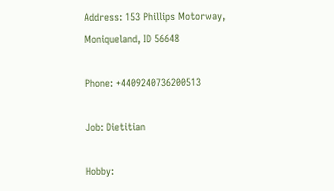Address: 153 Phillips Motorway, Moniqueland, ID 56648

Phone: +4409240736200513

Job: Dietitian

Hobby: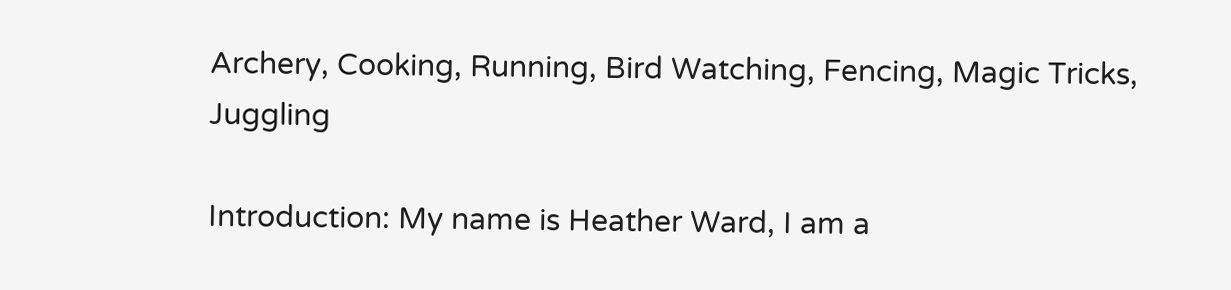Archery, Cooking, Running, Bird Watching, Fencing, Magic Tricks, Juggling

Introduction: My name is Heather Ward, I am a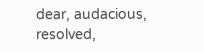dear, audacious, resolved,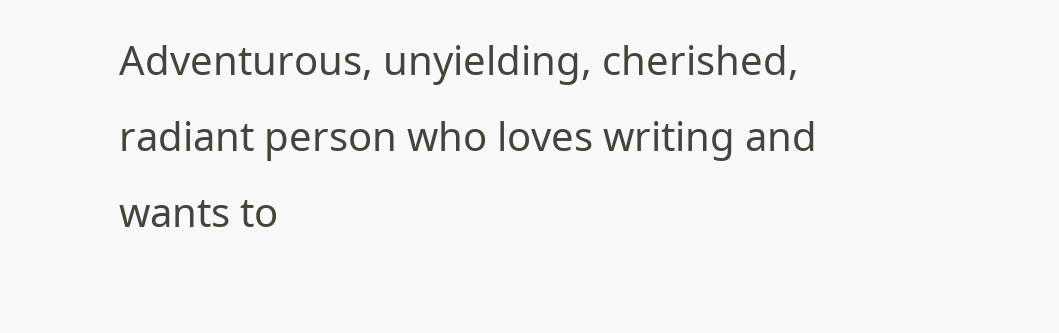Adventurous, unyielding, cherished, radiant person who loves writing and wants to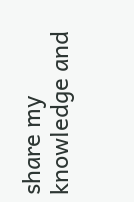share my knowledge and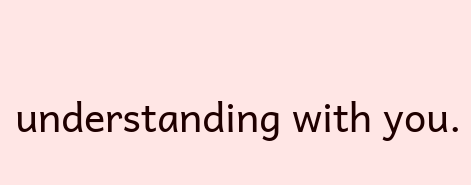understanding with you.